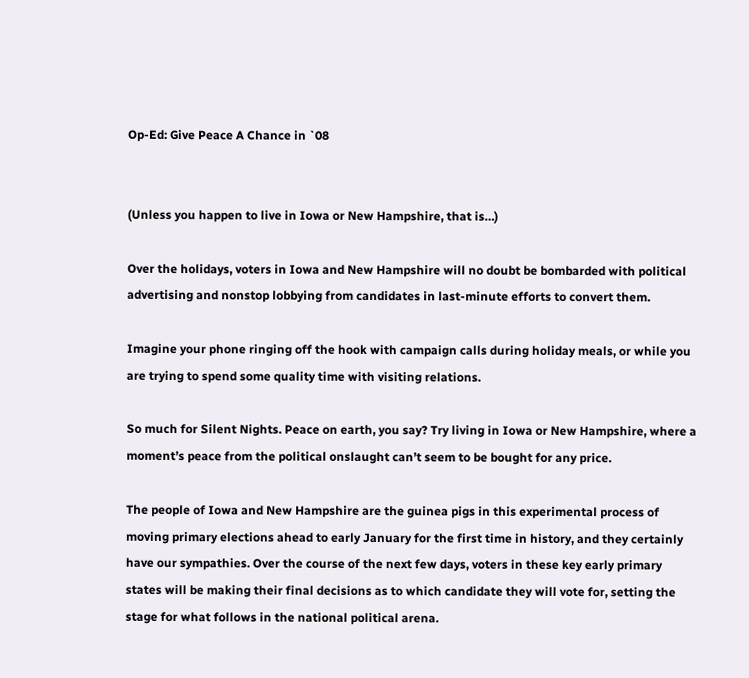Op-Ed: Give Peace A Chance in `08


(Unless you happen to live in Iowa or New Hampshire, that is…)

Over the holidays, voters in Iowa and New Hampshire will no doubt be bombarded with political advertising and nonstop lobbying from candidates in last-minute efforts to convert them.

Imagine your phone ringing off the hook with campaign calls during holiday meals, or while you are trying to spend some quality time with visiting relations.

So much for Silent Nights. Peace on earth, you say? Try living in Iowa or New Hampshire, where a moment’s peace from the political onslaught can’t seem to be bought for any price.

The people of Iowa and New Hampshire are the guinea pigs in this experimental process of moving primary elections ahead to early January for the first time in history, and they certainly have our sympathies. Over the course of the next few days, voters in these key early primary states will be making their final decisions as to which candidate they will vote for, setting the stage for what follows in the national political arena.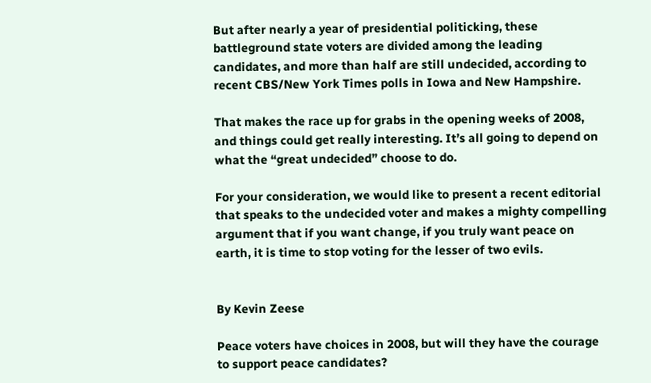But after nearly a year of presidential politicking, these battleground state voters are divided among the leading candidates, and more than half are still undecided, according to recent CBS/New York Times polls in Iowa and New Hampshire.

That makes the race up for grabs in the opening weeks of 2008, and things could get really interesting. It’s all going to depend on what the “great undecided” choose to do.

For your consideration, we would like to present a recent editorial that speaks to the undecided voter and makes a mighty compelling argument that if you want change, if you truly want peace on earth, it is time to stop voting for the lesser of two evils.


By Kevin Zeese

Peace voters have choices in 2008, but will they have the courage to support peace candidates?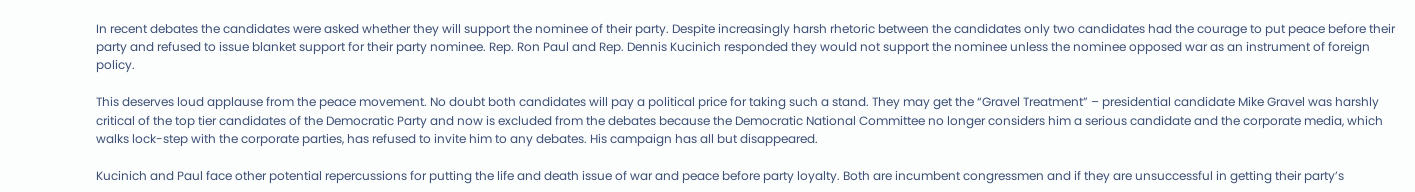In recent debates the candidates were asked whether they will support the nominee of their party. Despite increasingly harsh rhetoric between the candidates only two candidates had the courage to put peace before their party and refused to issue blanket support for their party nominee. Rep. Ron Paul and Rep. Dennis Kucinich responded they would not support the nominee unless the nominee opposed war as an instrument of foreign policy.

This deserves loud applause from the peace movement. No doubt both candidates will pay a political price for taking such a stand. They may get the “Gravel Treatment” – presidential candidate Mike Gravel was harshly critical of the top tier candidates of the Democratic Party and now is excluded from the debates because the Democratic National Committee no longer considers him a serious candidate and the corporate media, which walks lock-step with the corporate parties, has refused to invite him to any debates. His campaign has all but disappeared.

Kucinich and Paul face other potential repercussions for putting the life and death issue of war and peace before party loyalty. Both are incumbent congressmen and if they are unsuccessful in getting their party’s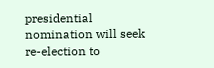presidential nomination will seek re-election to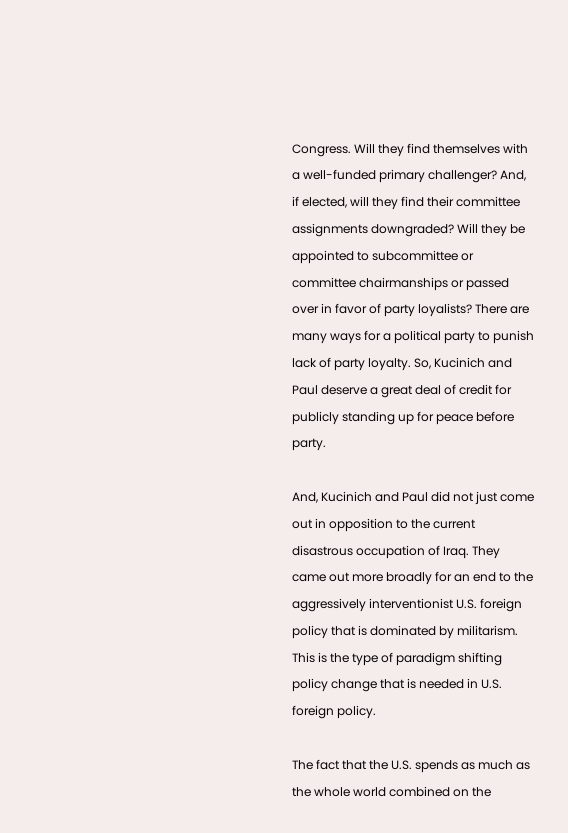Congress. Will they find themselves with a well-funded primary challenger? And, if elected, will they find their committee assignments downgraded? Will they be appointed to subcommittee or committee chairmanships or passed over in favor of party loyalists? There are many ways for a political party to punish lack of party loyalty. So, Kucinich and Paul deserve a great deal of credit for publicly standing up for peace before party.

And, Kucinich and Paul did not just come out in opposition to the current disastrous occupation of Iraq. They came out more broadly for an end to the aggressively interventionist U.S. foreign policy that is dominated by militarism. This is the type of paradigm shifting policy change that is needed in U.S. foreign policy.

The fact that the U.S. spends as much as the whole world combined on the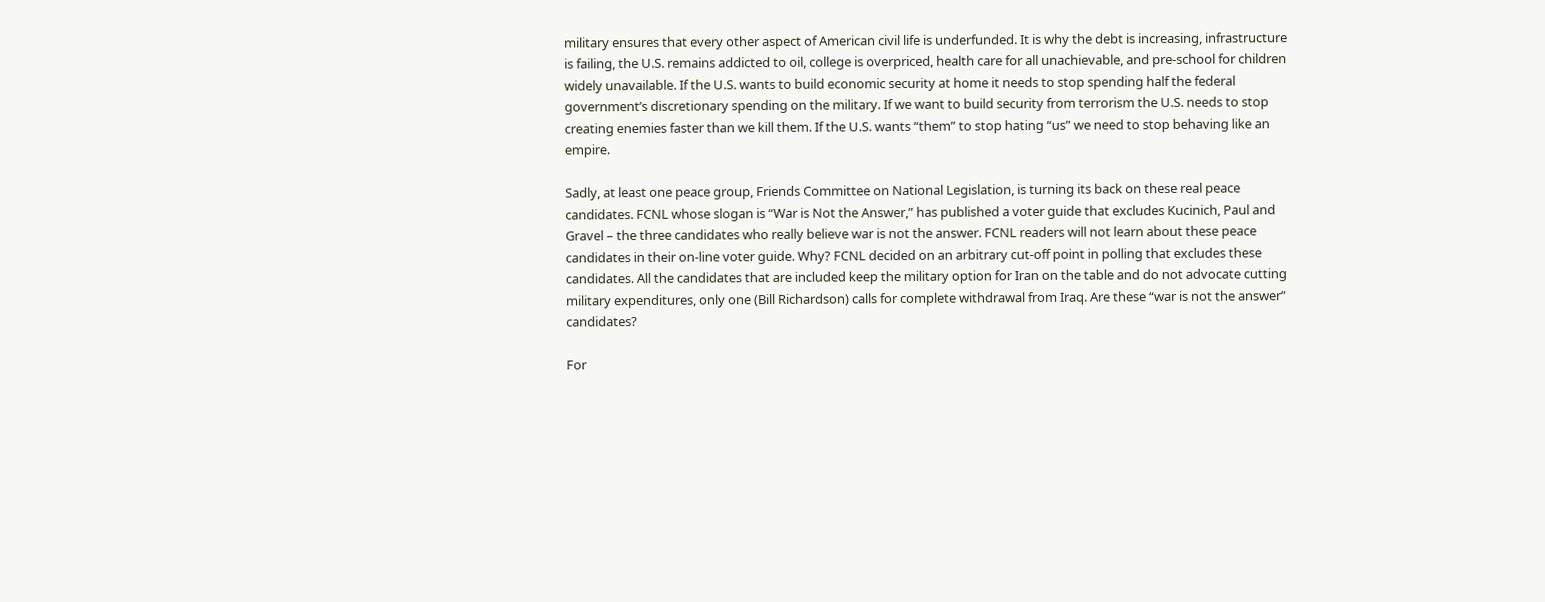military ensures that every other aspect of American civil life is underfunded. It is why the debt is increasing, infrastructure is failing, the U.S. remains addicted to oil, college is overpriced, health care for all unachievable, and pre-school for children widely unavailable. If the U.S. wants to build economic security at home it needs to stop spending half the federal government’s discretionary spending on the military. If we want to build security from terrorism the U.S. needs to stop creating enemies faster than we kill them. If the U.S. wants “them” to stop hating “us” we need to stop behaving like an empire.

Sadly, at least one peace group, Friends Committee on National Legislation, is turning its back on these real peace candidates. FCNL whose slogan is “War is Not the Answer,” has published a voter guide that excludes Kucinich, Paul and Gravel – the three candidates who really believe war is not the answer. FCNL readers will not learn about these peace candidates in their on-line voter guide. Why? FCNL decided on an arbitrary cut-off point in polling that excludes these candidates. All the candidates that are included keep the military option for Iran on the table and do not advocate cutting military expenditures, only one (Bill Richardson) calls for complete withdrawal from Iraq. Are these “war is not the answer” candidates?

For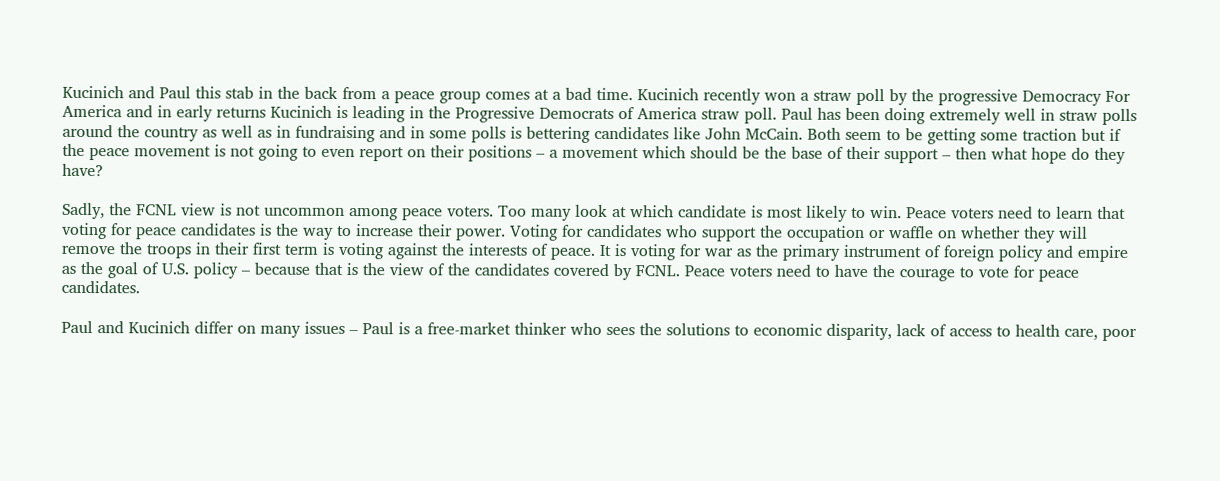Kucinich and Paul this stab in the back from a peace group comes at a bad time. Kucinich recently won a straw poll by the progressive Democracy For America and in early returns Kucinich is leading in the Progressive Democrats of America straw poll. Paul has been doing extremely well in straw polls around the country as well as in fundraising and in some polls is bettering candidates like John McCain. Both seem to be getting some traction but if the peace movement is not going to even report on their positions – a movement which should be the base of their support – then what hope do they have?

Sadly, the FCNL view is not uncommon among peace voters. Too many look at which candidate is most likely to win. Peace voters need to learn that voting for peace candidates is the way to increase their power. Voting for candidates who support the occupation or waffle on whether they will remove the troops in their first term is voting against the interests of peace. It is voting for war as the primary instrument of foreign policy and empire as the goal of U.S. policy – because that is the view of the candidates covered by FCNL. Peace voters need to have the courage to vote for peace candidates.

Paul and Kucinich differ on many issues – Paul is a free-market thinker who sees the solutions to economic disparity, lack of access to health care, poor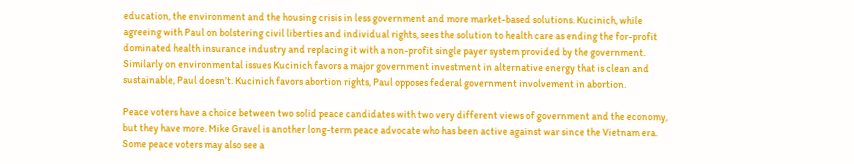education, the environment and the housing crisis in less government and more market-based solutions. Kucinich, while agreeing with Paul on bolstering civil liberties and individual rights, sees the solution to health care as ending the for-profit dominated health insurance industry and replacing it with a non-profit single payer system provided by the government. Similarly on environmental issues Kucinich favors a major government investment in alternative energy that is clean and sustainable, Paul doesn’t. Kucinich favors abortion rights, Paul opposes federal government involvement in abortion.

Peace voters have a choice between two solid peace candidates with two very different views of government and the economy, but they have more. Mike Gravel is another long-term peace advocate who has been active against war since the Vietnam era. Some peace voters may also see a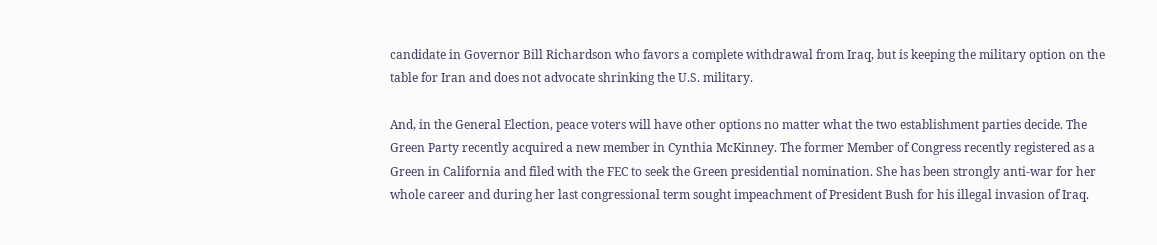candidate in Governor Bill Richardson who favors a complete withdrawal from Iraq, but is keeping the military option on the table for Iran and does not advocate shrinking the U.S. military.

And, in the General Election, peace voters will have other options no matter what the two establishment parties decide. The Green Party recently acquired a new member in Cynthia McKinney. The former Member of Congress recently registered as a Green in California and filed with the FEC to seek the Green presidential nomination. She has been strongly anti-war for her whole career and during her last congressional term sought impeachment of President Bush for his illegal invasion of Iraq.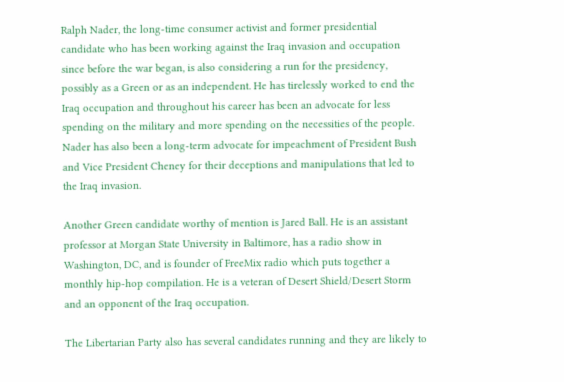Ralph Nader, the long-time consumer activist and former presidential candidate who has been working against the Iraq invasion and occupation since before the war began, is also considering a run for the presidency, possibly as a Green or as an independent. He has tirelessly worked to end the Iraq occupation and throughout his career has been an advocate for less spending on the military and more spending on the necessities of the people. Nader has also been a long-term advocate for impeachment of President Bush and Vice President Cheney for their deceptions and manipulations that led to the Iraq invasion.

Another Green candidate worthy of mention is Jared Ball. He is an assistant professor at Morgan State University in Baltimore, has a radio show in Washington, DC, and is founder of FreeMix radio which puts together a monthly hip-hop compilation. He is a veteran of Desert Shield/Desert Storm and an opponent of the Iraq occupation.

The Libertarian Party also has several candidates running and they are likely to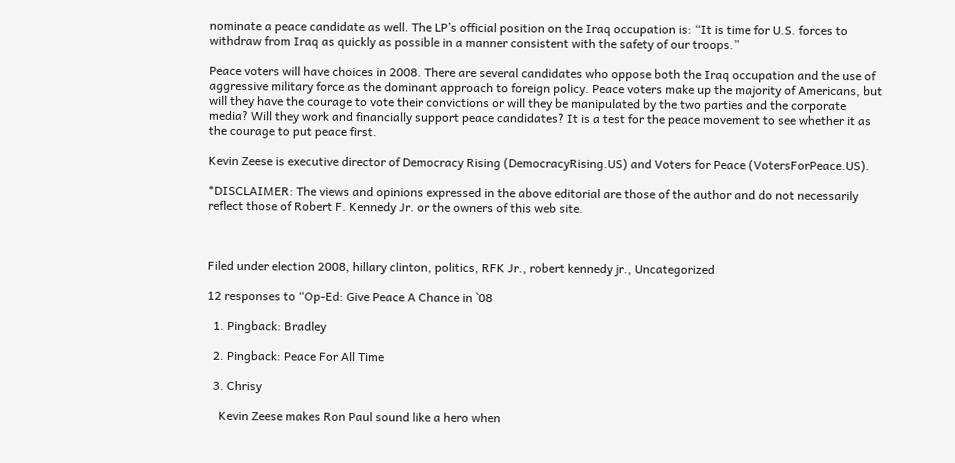nominate a peace candidate as well. The LP’s official position on the Iraq occupation is: “It is time for U.S. forces to withdraw from Iraq as quickly as possible in a manner consistent with the safety of our troops.”

Peace voters will have choices in 2008. There are several candidates who oppose both the Iraq occupation and the use of aggressive military force as the dominant approach to foreign policy. Peace voters make up the majority of Americans, but will they have the courage to vote their convictions or will they be manipulated by the two parties and the corporate media? Will they work and financially support peace candidates? It is a test for the peace movement to see whether it as the courage to put peace first.

Kevin Zeese is executive director of Democracy Rising (DemocracyRising.US) and Voters for Peace (VotersForPeace.US).

*DISCLAIMER: The views and opinions expressed in the above editorial are those of the author and do not necessarily reflect those of Robert F. Kennedy Jr. or the owners of this web site.



Filed under election 2008, hillary clinton, politics, RFK Jr., robert kennedy jr., Uncategorized

12 responses to “Op-Ed: Give Peace A Chance in `08

  1. Pingback: Bradley

  2. Pingback: Peace For All Time

  3. Chrisy

    Kevin Zeese makes Ron Paul sound like a hero when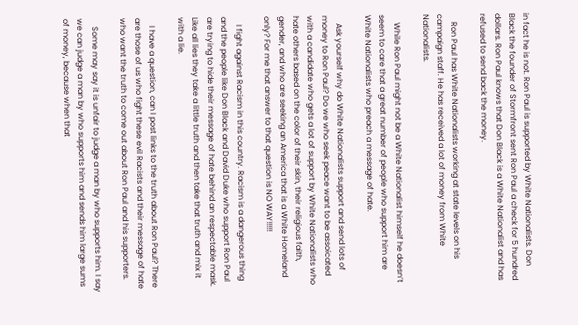in fact he is not. Ron Paul is supported by White Nationalists. Don Black the founder of Stormfront sent Ron Paul a check for 5 hundred dollars. Ron Paul knows that Don Black is a White Nationalist and has refused to send back the money.

    Ron Paul has White Nationalists working at state levels on his campaign staff. He has received a lot of money from White Nationalists.

    While Ron Paul might not be a White Nationalist himself he doesn’t seem to care that a great number of people who support him are White Nationalists who preach a message of hate.

    Ask yourself why do White Nationalists support and send lots of money to Ron Paul? Do we who seek peace want to be assoicated with a candidate who gets a lot of support by White Nationalists who hate others based on the color of their skin, their religious faith, gender, and who are seeking an America that is a White Homeland only? For me that answer to that question is NO WAY!!!!!

    I fight against Racism in this country. Racism is a dangerous thing and the people like Don Black and David Duke who support Ron Paul are trying to hide their message of hate behind an respectable mask. Like all lies they take a little truth and then take that truth and mix it with a lie.

    I have a question, can I post links to the truth about Ron Paul? There are those of us who fight these evil Racists and their message of hate who want the truth to come out about Ron Paul and his supporters.

    Some may say it is unfair to judge a man by who supports him. I say we can judge a man by who supports him and sends him large sums of money, because when that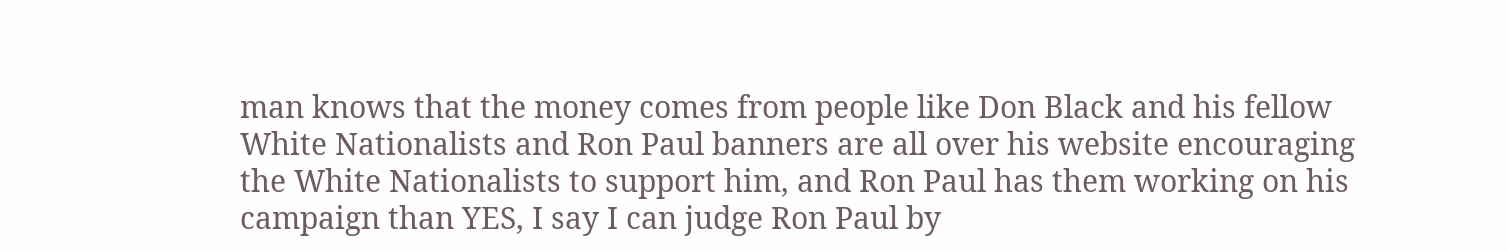man knows that the money comes from people like Don Black and his fellow White Nationalists and Ron Paul banners are all over his website encouraging the White Nationalists to support him, and Ron Paul has them working on his campaign than YES, I say I can judge Ron Paul by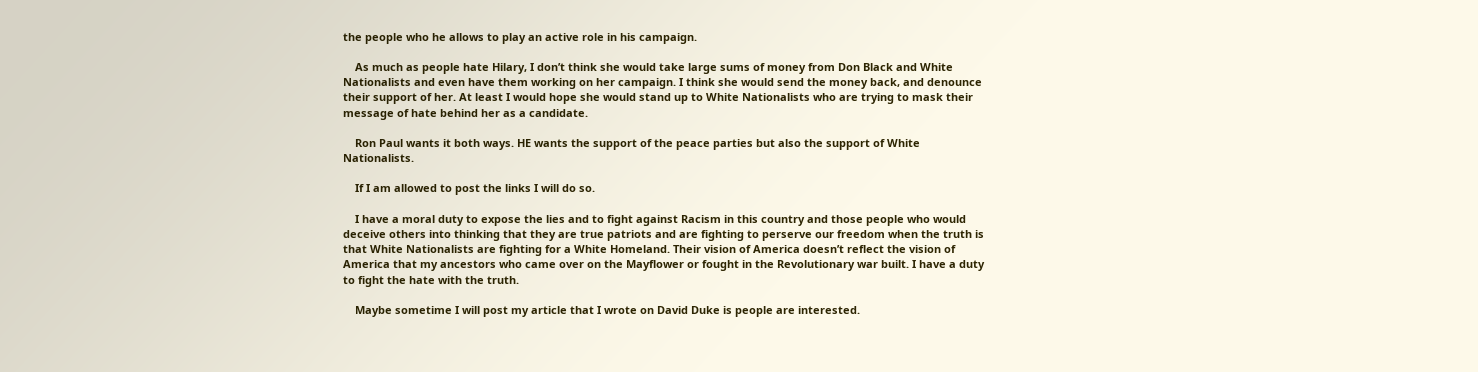the people who he allows to play an active role in his campaign.

    As much as people hate Hilary, I don’t think she would take large sums of money from Don Black and White Nationalists and even have them working on her campaign. I think she would send the money back, and denounce their support of her. At least I would hope she would stand up to White Nationalists who are trying to mask their message of hate behind her as a candidate.

    Ron Paul wants it both ways. HE wants the support of the peace parties but also the support of White Nationalists.

    If I am allowed to post the links I will do so.

    I have a moral duty to expose the lies and to fight against Racism in this country and those people who would deceive others into thinking that they are true patriots and are fighting to perserve our freedom when the truth is that White Nationalists are fighting for a White Homeland. Their vision of America doesn’t reflect the vision of America that my ancestors who came over on the Mayflower or fought in the Revolutionary war built. I have a duty to fight the hate with the truth.

    Maybe sometime I will post my article that I wrote on David Duke is people are interested.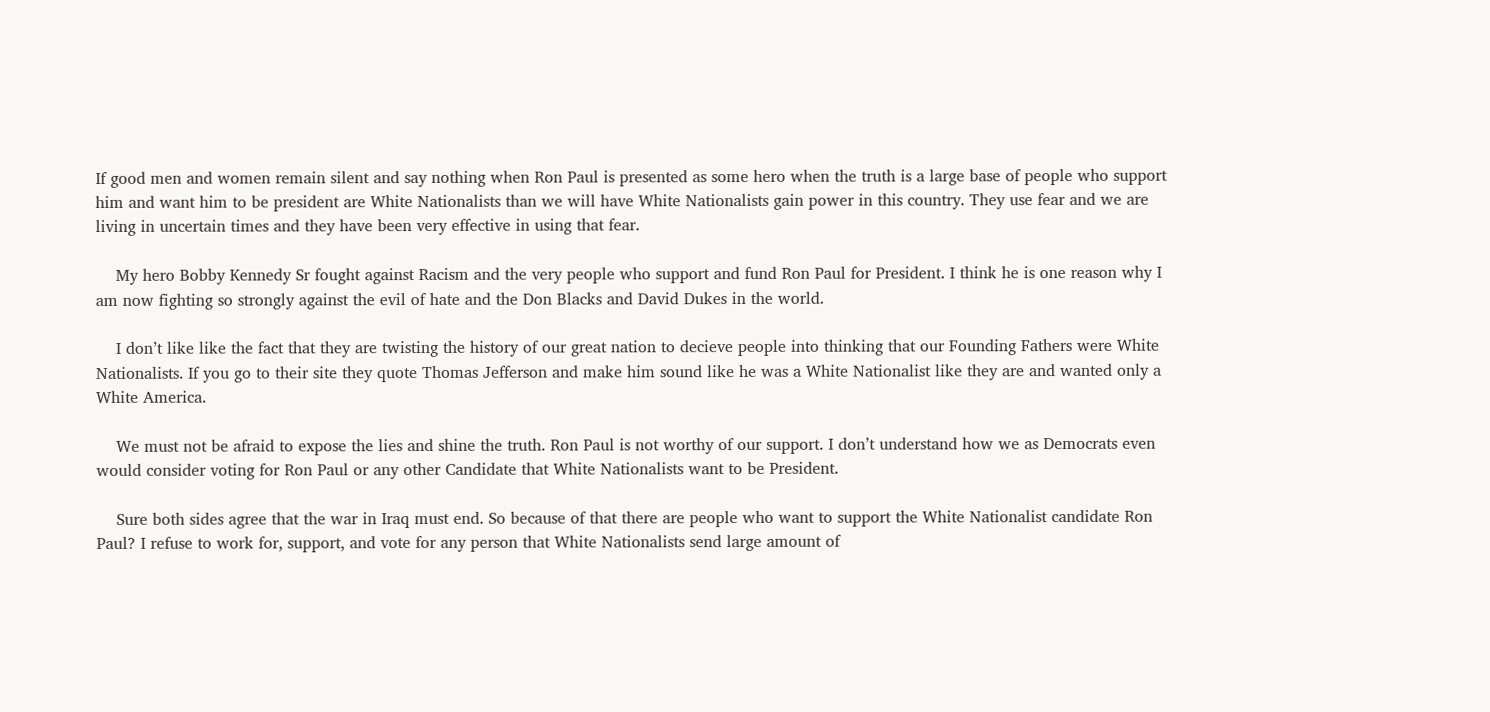If good men and women remain silent and say nothing when Ron Paul is presented as some hero when the truth is a large base of people who support him and want him to be president are White Nationalists than we will have White Nationalists gain power in this country. They use fear and we are living in uncertain times and they have been very effective in using that fear.

    My hero Bobby Kennedy Sr fought against Racism and the very people who support and fund Ron Paul for President. I think he is one reason why I am now fighting so strongly against the evil of hate and the Don Blacks and David Dukes in the world.

    I don’t like like the fact that they are twisting the history of our great nation to decieve people into thinking that our Founding Fathers were White Nationalists. If you go to their site they quote Thomas Jefferson and make him sound like he was a White Nationalist like they are and wanted only a White America.

    We must not be afraid to expose the lies and shine the truth. Ron Paul is not worthy of our support. I don’t understand how we as Democrats even would consider voting for Ron Paul or any other Candidate that White Nationalists want to be President.

    Sure both sides agree that the war in Iraq must end. So because of that there are people who want to support the White Nationalist candidate Ron Paul? I refuse to work for, support, and vote for any person that White Nationalists send large amount of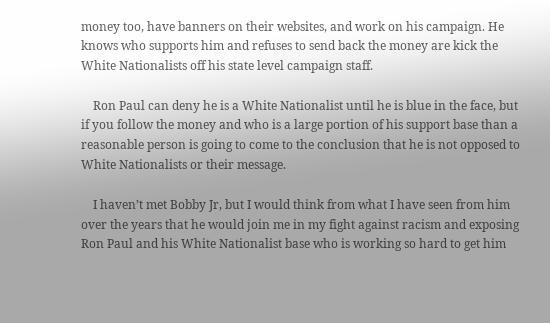money too, have banners on their websites, and work on his campaign. He knows who supports him and refuses to send back the money are kick the White Nationalists off his state level campaign staff.

    Ron Paul can deny he is a White Nationalist until he is blue in the face, but if you follow the money and who is a large portion of his support base than a reasonable person is going to come to the conclusion that he is not opposed to White Nationalists or their message.

    I haven’t met Bobby Jr, but I would think from what I have seen from him over the years that he would join me in my fight against racism and exposing Ron Paul and his White Nationalist base who is working so hard to get him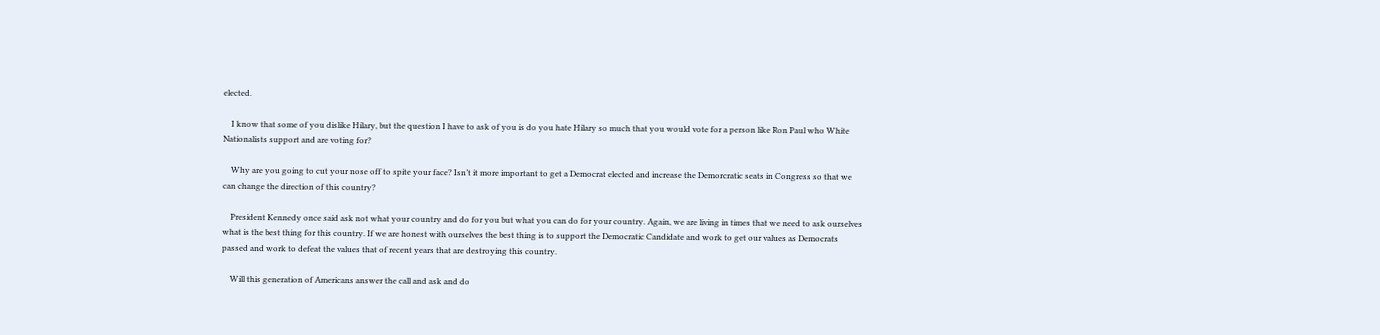elected.

    I know that some of you dislike Hilary, but the question I have to ask of you is do you hate Hilary so much that you would vote for a person like Ron Paul who White Nationalists support and are voting for?

    Why are you going to cut your nose off to spite your face? Isn’t it more important to get a Democrat elected and increase the Demorcratic seats in Congress so that we can change the direction of this country?

    President Kennedy once said ask not what your country and do for you but what you can do for your country. Again, we are living in times that we need to ask ourselves what is the best thing for this country. If we are honest with ourselves the best thing is to support the Democratic Candidate and work to get our values as Democrats passed and work to defeat the values that of recent years that are destroying this country.

    Will this generation of Americans answer the call and ask and do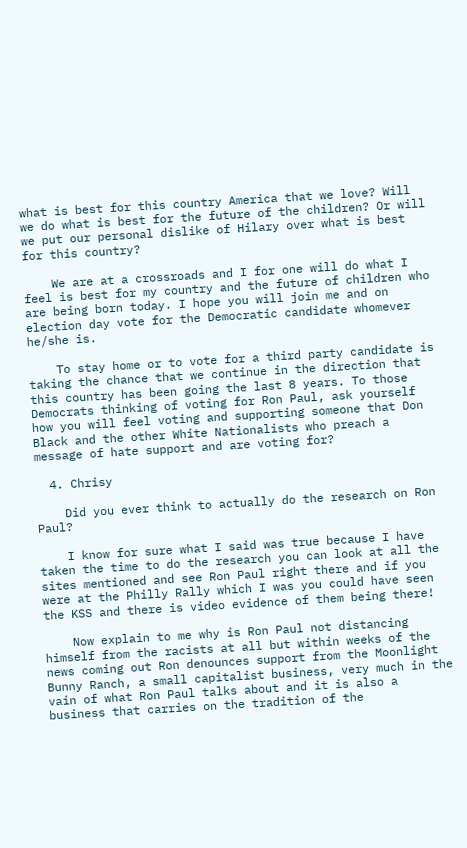what is best for this country America that we love? Will we do what is best for the future of the children? Or will we put our personal dislike of Hilary over what is best for this country?

    We are at a crossroads and I for one will do what I feel is best for my country and the future of children who are being born today. I hope you will join me and on election day vote for the Democratic candidate whomever he/she is.

    To stay home or to vote for a third party candidate is taking the chance that we continue in the direction that this country has been going the last 8 years. To those Democrats thinking of voting for Ron Paul, ask yourself how you will feel voting and supporting someone that Don Black and the other White Nationalists who preach a message of hate support and are voting for?

  4. Chrisy

    Did you ever think to actually do the research on Ron Paul?

    I know for sure what I said was true because I have taken the time to do the research you can look at all the sites mentioned and see Ron Paul right there and if you were at the Philly Rally which I was you could have seen the KSS and there is video evidence of them being there!

    Now explain to me why is Ron Paul not distancing himself from the racists at all but within weeks of the news coming out Ron denounces support from the Moonlight Bunny Ranch, a small capitalist business, very much in the vain of what Ron Paul talks about and it is also a business that carries on the tradition of the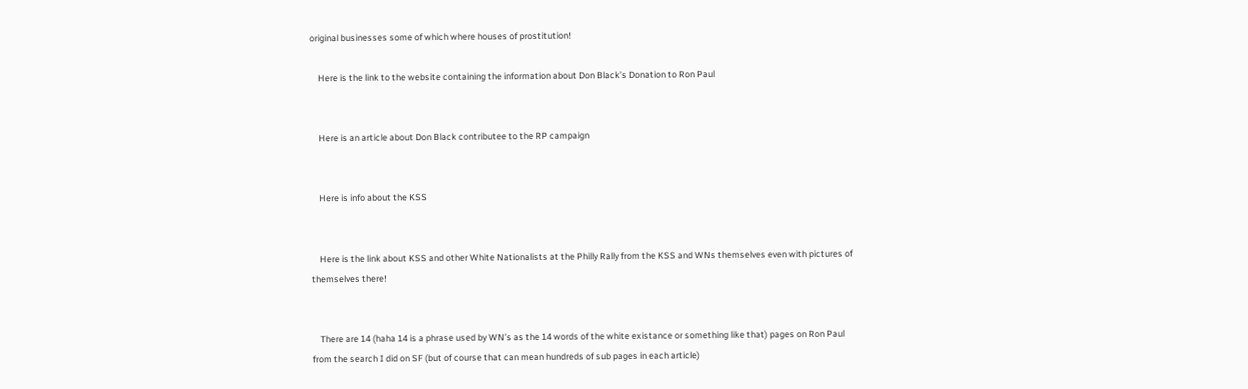original businesses some of which where houses of prostitution!

    Here is the link to the website containing the information about Don Black’s Donation to Ron Paul


    Here is an article about Don Black contributee to the RP campaign


    Here is info about the KSS


    Here is the link about KSS and other White Nationalists at the Philly Rally from the KSS and WNs themselves even with pictures of themselves there!


    There are 14 (haha 14 is a phrase used by WN’s as the 14 words of the white existance or something like that) pages on Ron Paul from the search I did on SF (but of course that can mean hundreds of sub pages in each article)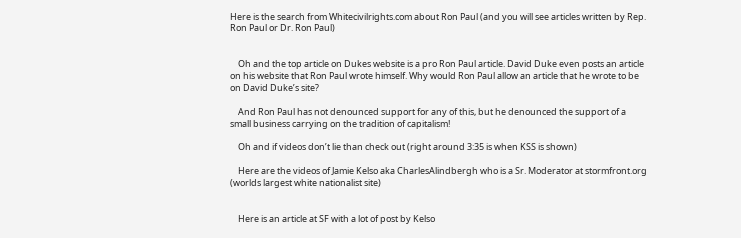Here is the search from Whitecivilrights.com about Ron Paul (and you will see articles written by Rep. Ron Paul or Dr. Ron Paul)


    Oh and the top article on Dukes website is a pro Ron Paul article. David Duke even posts an article on his website that Ron Paul wrote himself. Why would Ron Paul allow an article that he wrote to be on David Duke’s site?

    And Ron Paul has not denounced support for any of this, but he denounced the support of a small business carrying on the tradition of capitalism!

    Oh and if videos don’t lie than check out (right around 3:35 is when KSS is shown)

    Here are the videos of Jamie Kelso aka CharlesAlindbergh who is a Sr. Moderator at stormfront.org (worlds largest white nationalist site)


    Here is an article at SF with a lot of post by Kelso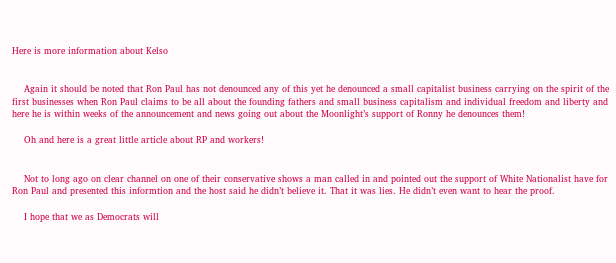Here is more information about Kelso


    Again it should be noted that Ron Paul has not denounced any of this yet he denounced a small capitalist business carrying on the spirit of the first businesses when Ron Paul claims to be all about the founding fathers and small business capitalism and individual freedom and liberty and here he is within weeks of the announcement and news going out about the Moonlight’s support of Ronny he denounces them!

    Oh and here is a great little article about RP and workers!


    Not to long ago on clear channel on one of their conservative shows a man called in and pointed out the support of White Nationalist have for Ron Paul and presented this informtion and the host said he didn’t believe it. That it was lies. He didn’t even want to hear the proof.

    I hope that we as Democrats will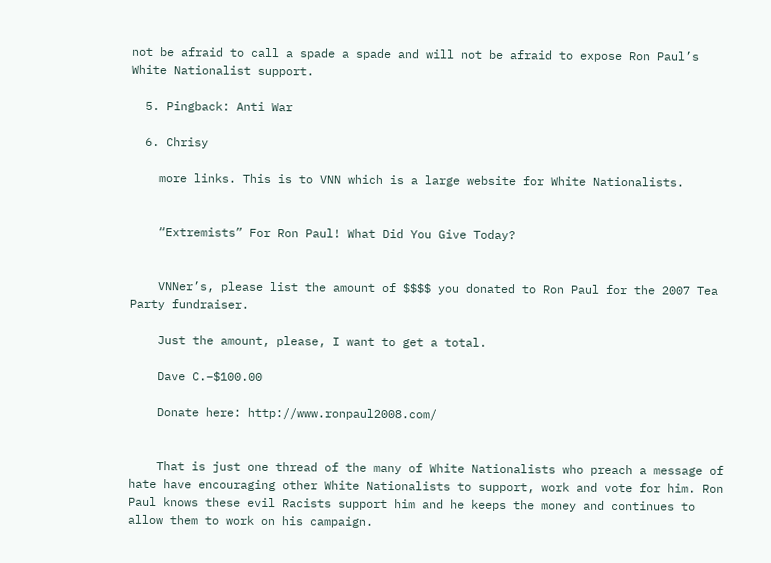not be afraid to call a spade a spade and will not be afraid to expose Ron Paul’s White Nationalist support.

  5. Pingback: Anti War

  6. Chrisy

    more links. This is to VNN which is a large website for White Nationalists.


    “Extremists” For Ron Paul! What Did You Give Today?


    VNNer’s, please list the amount of $$$$ you donated to Ron Paul for the 2007 Tea Party fundraiser.

    Just the amount, please, I want to get a total.

    Dave C.–$100.00

    Donate here: http://www.ronpaul2008.com/


    That is just one thread of the many of White Nationalists who preach a message of hate have encouraging other White Nationalists to support, work and vote for him. Ron Paul knows these evil Racists support him and he keeps the money and continues to allow them to work on his campaign.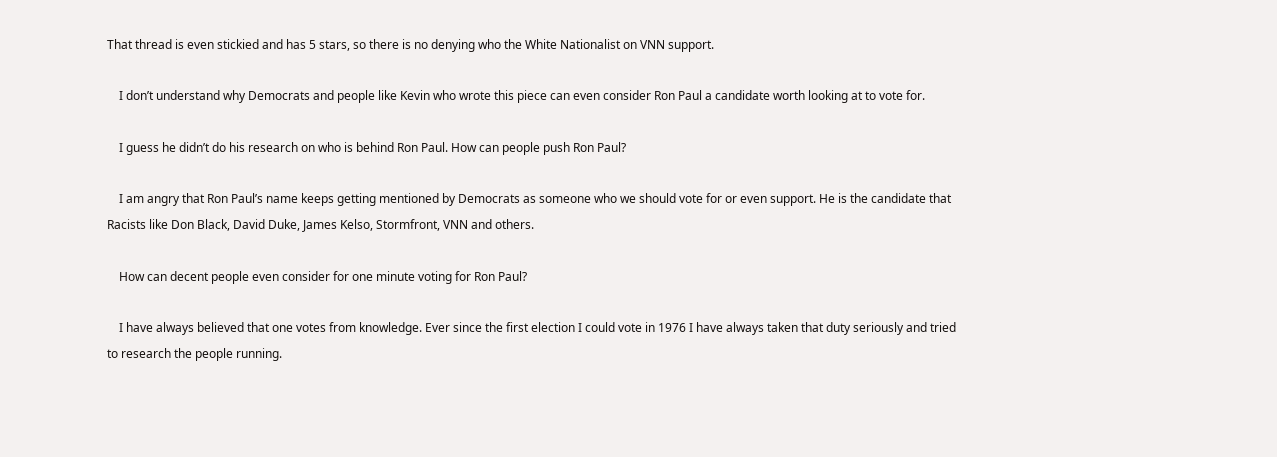That thread is even stickied and has 5 stars, so there is no denying who the White Nationalist on VNN support.

    I don’t understand why Democrats and people like Kevin who wrote this piece can even consider Ron Paul a candidate worth looking at to vote for.

    I guess he didn’t do his research on who is behind Ron Paul. How can people push Ron Paul?

    I am angry that Ron Paul’s name keeps getting mentioned by Democrats as someone who we should vote for or even support. He is the candidate that Racists like Don Black, David Duke, James Kelso, Stormfront, VNN and others.

    How can decent people even consider for one minute voting for Ron Paul?

    I have always believed that one votes from knowledge. Ever since the first election I could vote in 1976 I have always taken that duty seriously and tried to research the people running.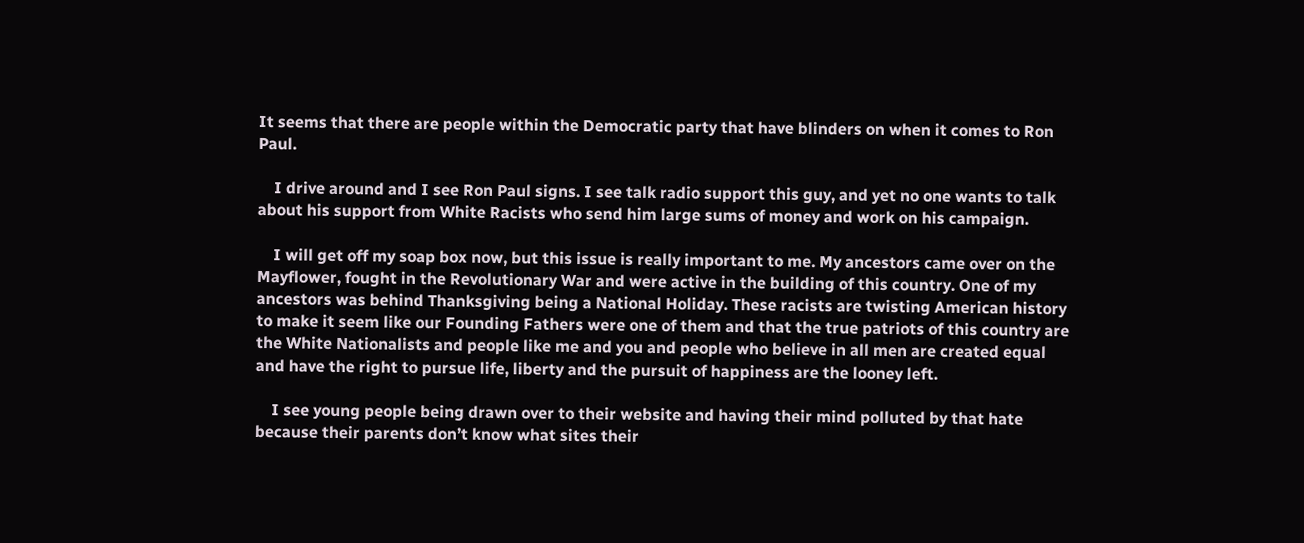It seems that there are people within the Democratic party that have blinders on when it comes to Ron Paul.

    I drive around and I see Ron Paul signs. I see talk radio support this guy, and yet no one wants to talk about his support from White Racists who send him large sums of money and work on his campaign.

    I will get off my soap box now, but this issue is really important to me. My ancestors came over on the Mayflower, fought in the Revolutionary War and were active in the building of this country. One of my ancestors was behind Thanksgiving being a National Holiday. These racists are twisting American history to make it seem like our Founding Fathers were one of them and that the true patriots of this country are the White Nationalists and people like me and you and people who believe in all men are created equal and have the right to pursue life, liberty and the pursuit of happiness are the looney left.

    I see young people being drawn over to their website and having their mind polluted by that hate because their parents don’t know what sites their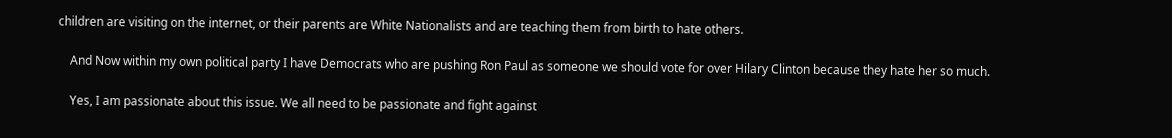children are visiting on the internet, or their parents are White Nationalists and are teaching them from birth to hate others.

    And Now within my own political party I have Democrats who are pushing Ron Paul as someone we should vote for over Hilary Clinton because they hate her so much.

    Yes, I am passionate about this issue. We all need to be passionate and fight against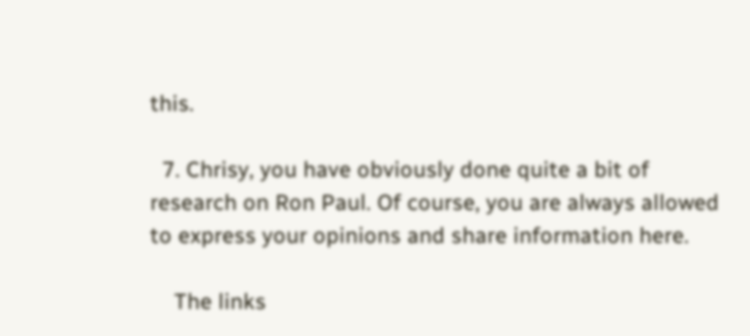this.

  7. Chrisy, you have obviously done quite a bit of research on Ron Paul. Of course, you are always allowed to express your opinions and share information here.

    The links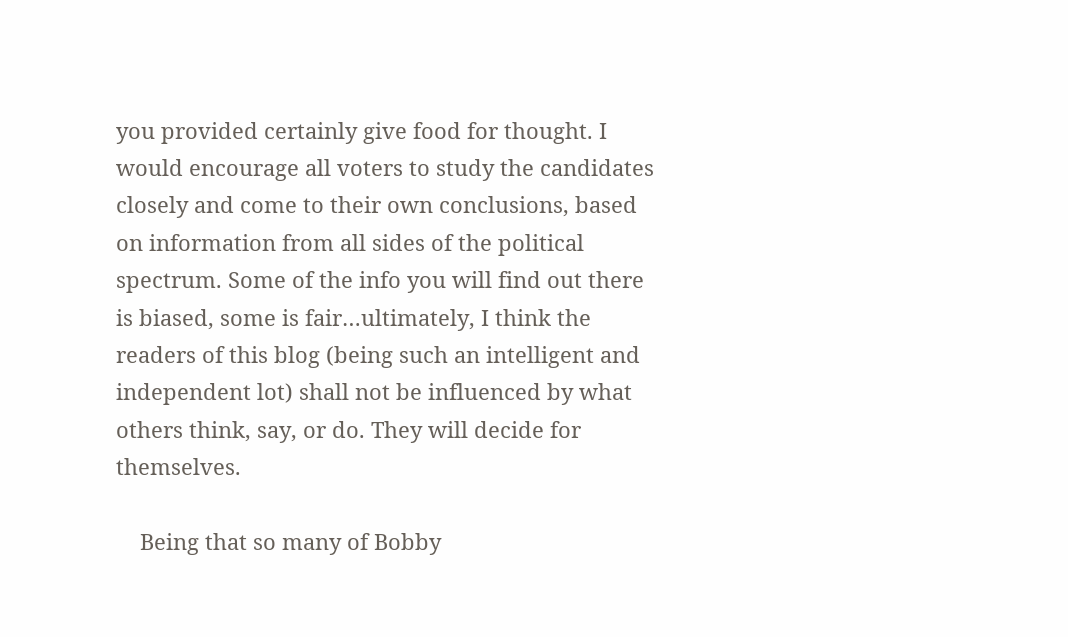you provided certainly give food for thought. I would encourage all voters to study the candidates closely and come to their own conclusions, based on information from all sides of the political spectrum. Some of the info you will find out there is biased, some is fair…ultimately, I think the readers of this blog (being such an intelligent and independent lot) shall not be influenced by what others think, say, or do. They will decide for themselves.

    Being that so many of Bobby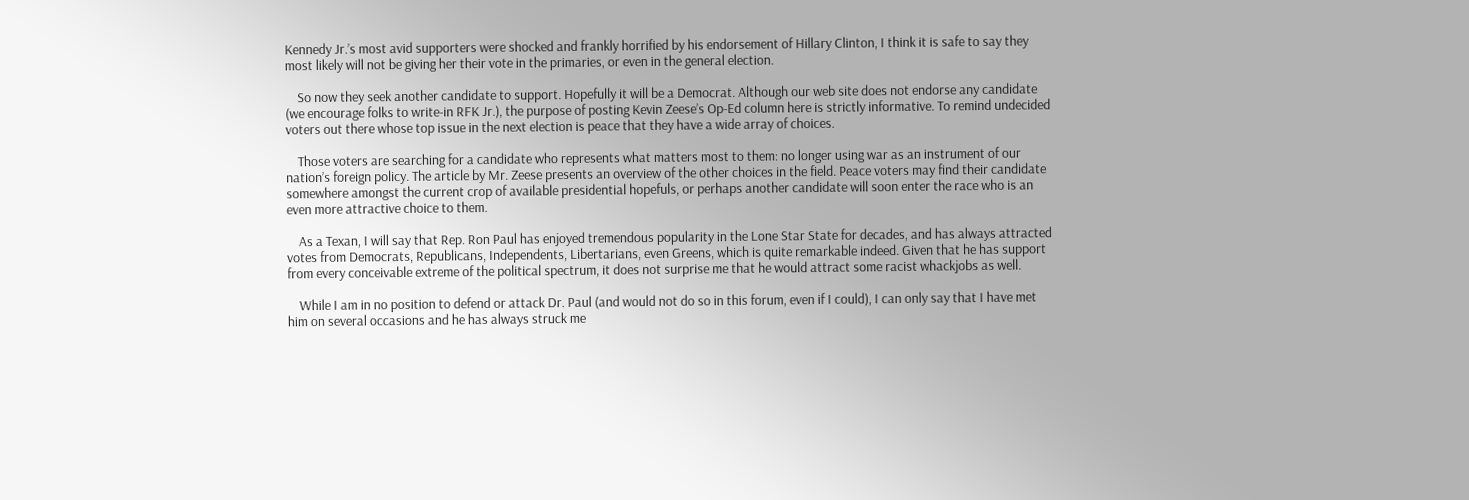Kennedy Jr.’s most avid supporters were shocked and frankly horrified by his endorsement of Hillary Clinton, I think it is safe to say they most likely will not be giving her their vote in the primaries, or even in the general election.

    So now they seek another candidate to support. Hopefully it will be a Democrat. Although our web site does not endorse any candidate (we encourage folks to write-in RFK Jr.), the purpose of posting Kevin Zeese’s Op-Ed column here is strictly informative. To remind undecided voters out there whose top issue in the next election is peace that they have a wide array of choices.

    Those voters are searching for a candidate who represents what matters most to them: no longer using war as an instrument of our nation’s foreign policy. The article by Mr. Zeese presents an overview of the other choices in the field. Peace voters may find their candidate somewhere amongst the current crop of available presidential hopefuls, or perhaps another candidate will soon enter the race who is an even more attractive choice to them.

    As a Texan, I will say that Rep. Ron Paul has enjoyed tremendous popularity in the Lone Star State for decades, and has always attracted votes from Democrats, Republicans, Independents, Libertarians, even Greens, which is quite remarkable indeed. Given that he has support from every conceivable extreme of the political spectrum, it does not surprise me that he would attract some racist whackjobs as well.

    While I am in no position to defend or attack Dr. Paul (and would not do so in this forum, even if I could), I can only say that I have met him on several occasions and he has always struck me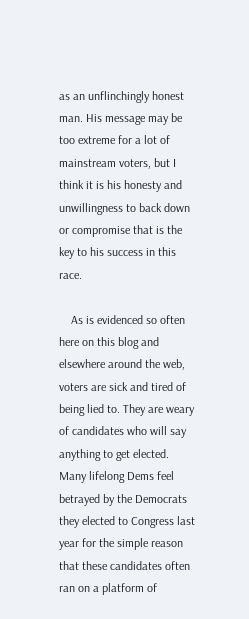as an unflinchingly honest man. His message may be too extreme for a lot of mainstream voters, but I think it is his honesty and unwillingness to back down or compromise that is the key to his success in this race.

    As is evidenced so often here on this blog and elsewhere around the web, voters are sick and tired of being lied to. They are weary of candidates who will say anything to get elected. Many lifelong Dems feel betrayed by the Democrats they elected to Congress last year for the simple reason that these candidates often ran on a platform of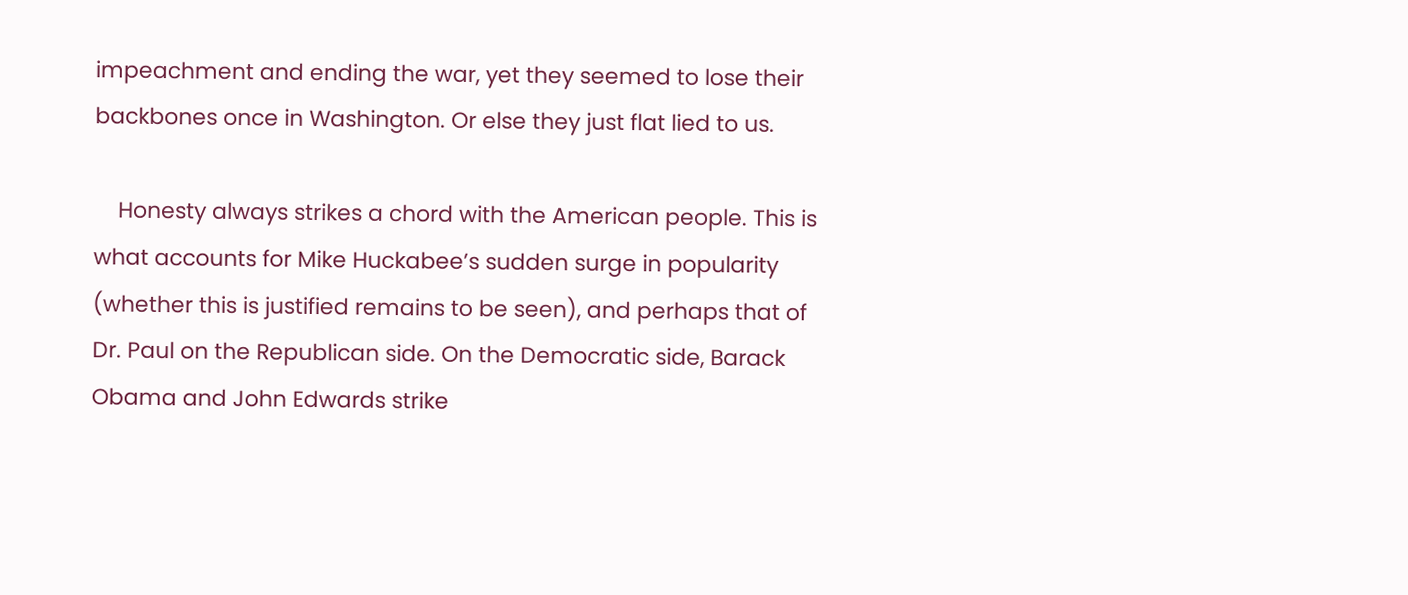impeachment and ending the war, yet they seemed to lose their backbones once in Washington. Or else they just flat lied to us.

    Honesty always strikes a chord with the American people. This is what accounts for Mike Huckabee’s sudden surge in popularity (whether this is justified remains to be seen), and perhaps that of Dr. Paul on the Republican side. On the Democratic side, Barack Obama and John Edwards strike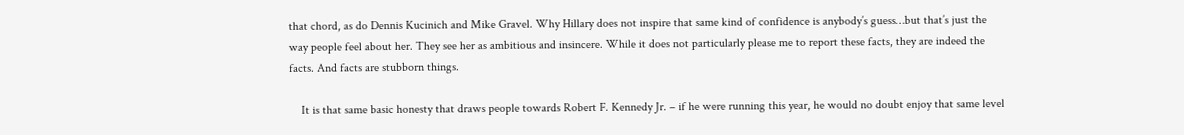that chord, as do Dennis Kucinich and Mike Gravel. Why Hillary does not inspire that same kind of confidence is anybody’s guess…but that’s just the way people feel about her. They see her as ambitious and insincere. While it does not particularly please me to report these facts, they are indeed the facts. And facts are stubborn things.

    It is that same basic honesty that draws people towards Robert F. Kennedy Jr. – if he were running this year, he would no doubt enjoy that same level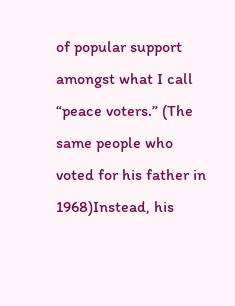of popular support amongst what I call “peace voters.” (The same people who voted for his father in 1968)Instead, his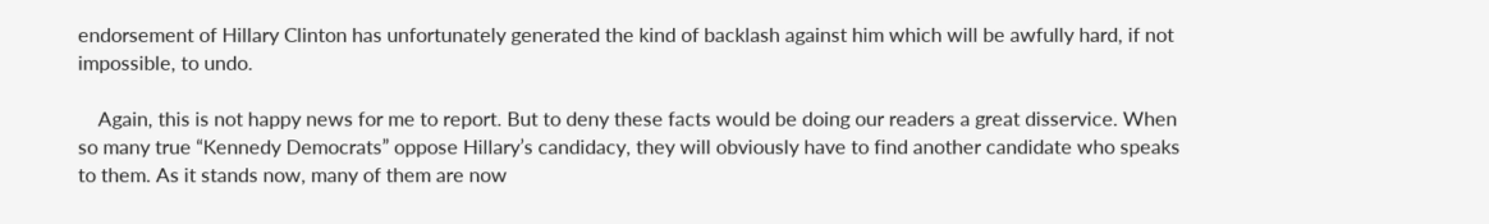endorsement of Hillary Clinton has unfortunately generated the kind of backlash against him which will be awfully hard, if not impossible, to undo.

    Again, this is not happy news for me to report. But to deny these facts would be doing our readers a great disservice. When so many true “Kennedy Democrats” oppose Hillary’s candidacy, they will obviously have to find another candidate who speaks to them. As it stands now, many of them are now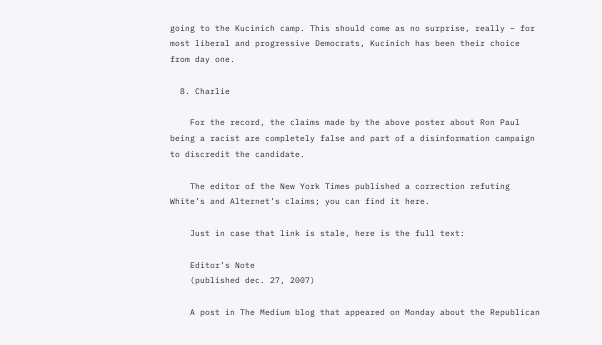going to the Kucinich camp. This should come as no surprise, really – for most liberal and progressive Democrats, Kucinich has been their choice from day one.

  8. Charlie

    For the record, the claims made by the above poster about Ron Paul being a racist are completely false and part of a disinformation campaign to discredit the candidate.

    The editor of the New York Times published a correction refuting White’s and Alternet’s claims; you can find it here.

    Just in case that link is stale, here is the full text:

    Editor’s Note
    (published dec. 27, 2007)

    A post in The Medium blog that appeared on Monday about the Republican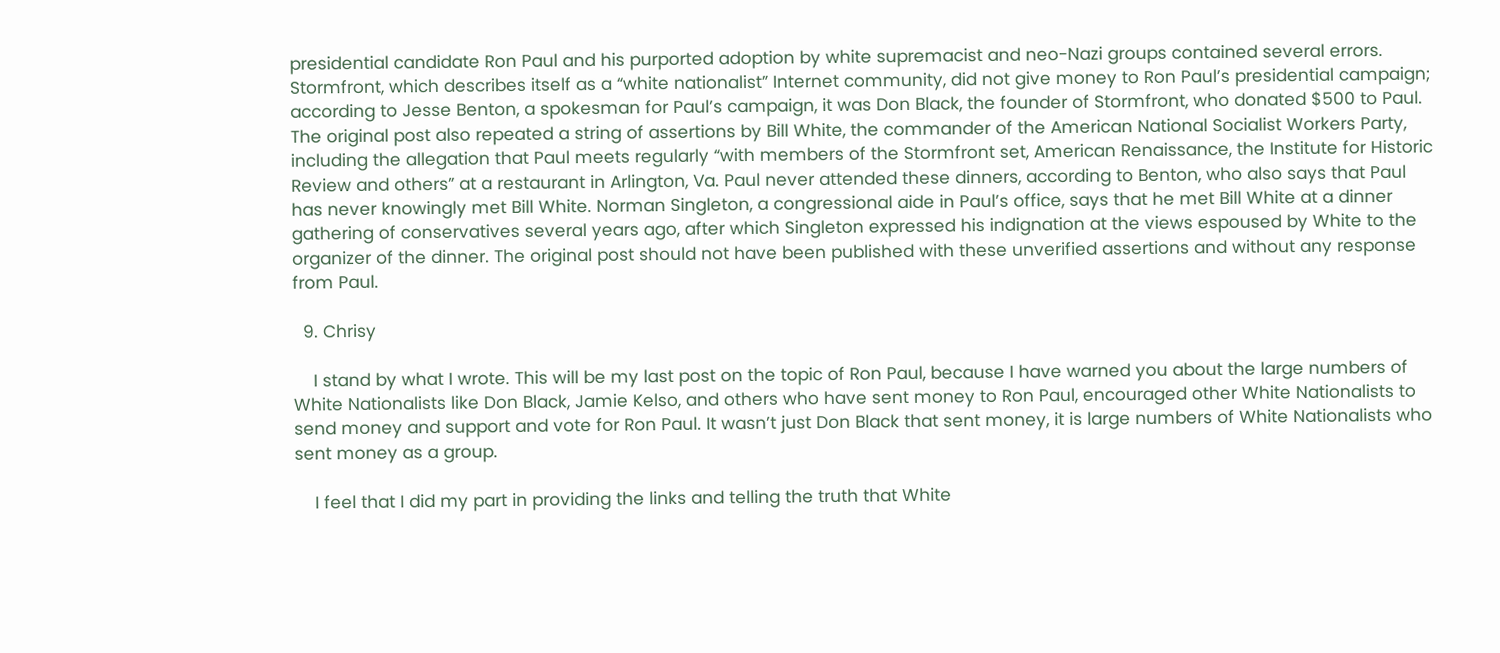presidential candidate Ron Paul and his purported adoption by white supremacist and neo-Nazi groups contained several errors. Stormfront, which describes itself as a “white nationalist” Internet community, did not give money to Ron Paul’s presidential campaign; according to Jesse Benton, a spokesman for Paul’s campaign, it was Don Black, the founder of Stormfront, who donated $500 to Paul. The original post also repeated a string of assertions by Bill White, the commander of the American National Socialist Workers Party, including the allegation that Paul meets regularly “with members of the Stormfront set, American Renaissance, the Institute for Historic Review and others” at a restaurant in Arlington, Va. Paul never attended these dinners, according to Benton, who also says that Paul has never knowingly met Bill White. Norman Singleton, a congressional aide in Paul’s office, says that he met Bill White at a dinner gathering of conservatives several years ago, after which Singleton expressed his indignation at the views espoused by White to the organizer of the dinner. The original post should not have been published with these unverified assertions and without any response from Paul.

  9. Chrisy

    I stand by what I wrote. This will be my last post on the topic of Ron Paul, because I have warned you about the large numbers of White Nationalists like Don Black, Jamie Kelso, and others who have sent money to Ron Paul, encouraged other White Nationalists to send money and support and vote for Ron Paul. It wasn’t just Don Black that sent money, it is large numbers of White Nationalists who sent money as a group.

    I feel that I did my part in providing the links and telling the truth that White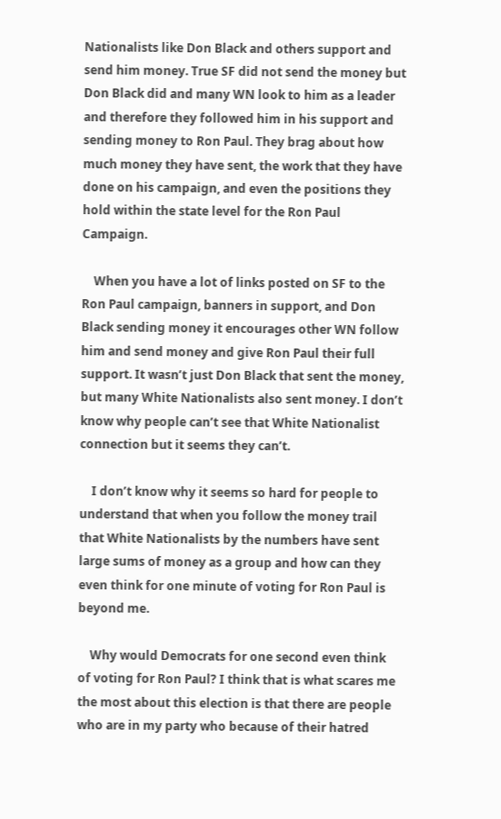Nationalists like Don Black and others support and send him money. True SF did not send the money but Don Black did and many WN look to him as a leader and therefore they followed him in his support and sending money to Ron Paul. They brag about how much money they have sent, the work that they have done on his campaign, and even the positions they hold within the state level for the Ron Paul Campaign.

    When you have a lot of links posted on SF to the Ron Paul campaign, banners in support, and Don Black sending money it encourages other WN follow him and send money and give Ron Paul their full support. It wasn’t just Don Black that sent the money, but many White Nationalists also sent money. I don’t know why people can’t see that White Nationalist connection but it seems they can’t.

    I don’t know why it seems so hard for people to understand that when you follow the money trail that White Nationalists by the numbers have sent large sums of money as a group and how can they even think for one minute of voting for Ron Paul is beyond me.

    Why would Democrats for one second even think of voting for Ron Paul? I think that is what scares me the most about this election is that there are people who are in my party who because of their hatred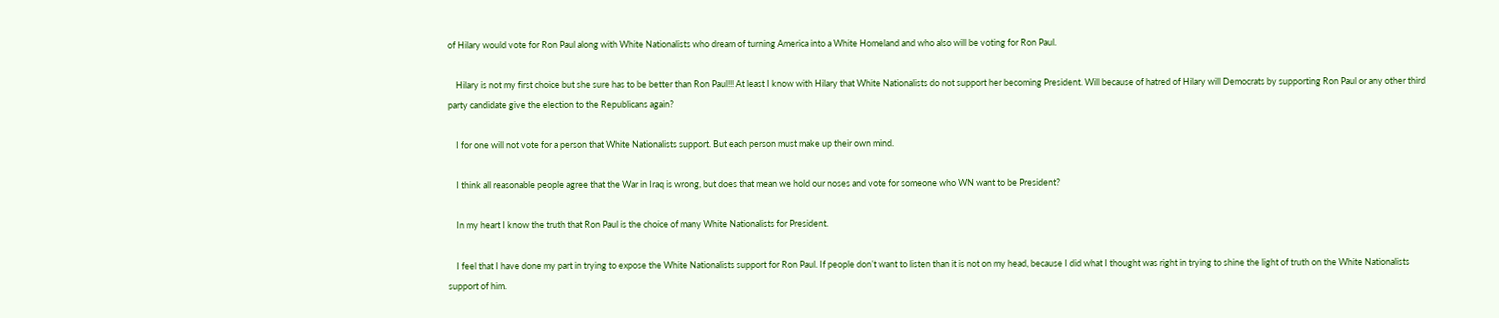of Hilary would vote for Ron Paul along with White Nationalists who dream of turning America into a White Homeland and who also will be voting for Ron Paul.

    Hilary is not my first choice but she sure has to be better than Ron Paul!!! At least I know with Hilary that White Nationalists do not support her becoming President. Will because of hatred of Hilary will Democrats by supporting Ron Paul or any other third party candidate give the election to the Republicans again?

    I for one will not vote for a person that White Nationalists support. But each person must make up their own mind.

    I think all reasonable people agree that the War in Iraq is wrong, but does that mean we hold our noses and vote for someone who WN want to be President?

    In my heart I know the truth that Ron Paul is the choice of many White Nationalists for President.

    I feel that I have done my part in trying to expose the White Nationalists support for Ron Paul. If people don’t want to listen than it is not on my head, because I did what I thought was right in trying to shine the light of truth on the White Nationalists support of him.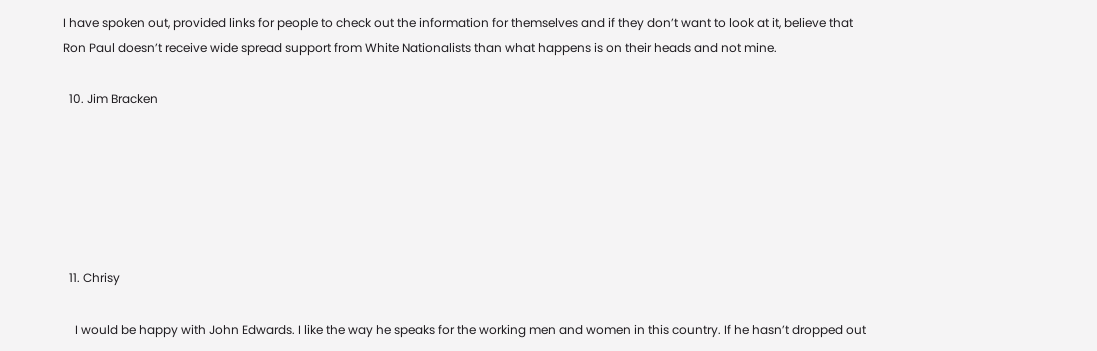I have spoken out, provided links for people to check out the information for themselves and if they don’t want to look at it, believe that Ron Paul doesn’t receive wide spread support from White Nationalists than what happens is on their heads and not mine.

  10. Jim Bracken






  11. Chrisy

    I would be happy with John Edwards. I like the way he speaks for the working men and women in this country. If he hasn’t dropped out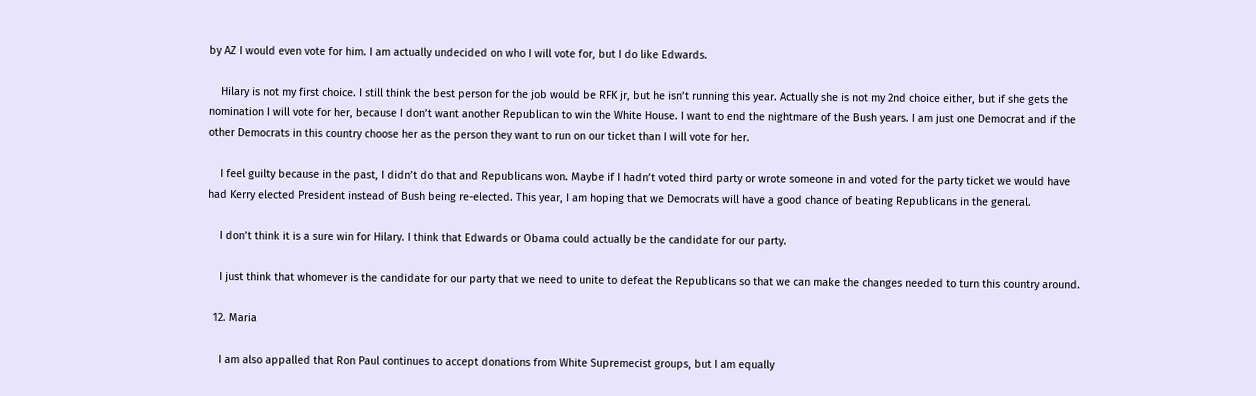by AZ I would even vote for him. I am actually undecided on who I will vote for, but I do like Edwards.

    Hilary is not my first choice. I still think the best person for the job would be RFK jr, but he isn’t running this year. Actually she is not my 2nd choice either, but if she gets the nomination I will vote for her, because I don’t want another Republican to win the White House. I want to end the nightmare of the Bush years. I am just one Democrat and if the other Democrats in this country choose her as the person they want to run on our ticket than I will vote for her.

    I feel guilty because in the past, I didn’t do that and Republicans won. Maybe if I hadn’t voted third party or wrote someone in and voted for the party ticket we would have had Kerry elected President instead of Bush being re-elected. This year, I am hoping that we Democrats will have a good chance of beating Republicans in the general.

    I don’t think it is a sure win for Hilary. I think that Edwards or Obama could actually be the candidate for our party.

    I just think that whomever is the candidate for our party that we need to unite to defeat the Republicans so that we can make the changes needed to turn this country around.

  12. Maria

    I am also appalled that Ron Paul continues to accept donations from White Supremecist groups, but I am equally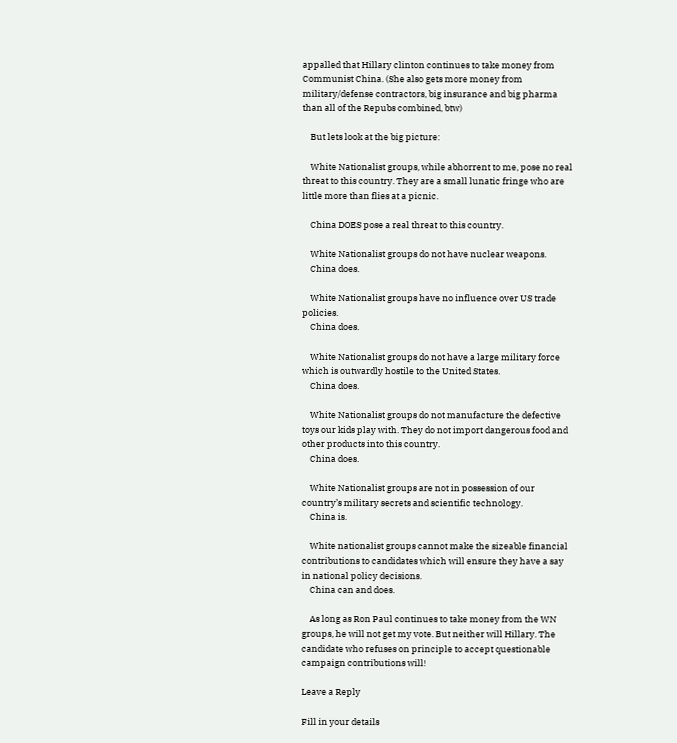appalled that Hillary clinton continues to take money from Communist China. (She also gets more money from military/defense contractors, big insurance and big pharma than all of the Repubs combined, btw)

    But lets look at the big picture:

    White Nationalist groups, while abhorrent to me, pose no real threat to this country. They are a small lunatic fringe who are little more than flies at a picnic.

    China DOES pose a real threat to this country.

    White Nationalist groups do not have nuclear weapons.
    China does.

    White Nationalist groups have no influence over US trade policies.
    China does.

    White Nationalist groups do not have a large military force which is outwardly hostile to the United States.
    China does.

    White Nationalist groups do not manufacture the defective toys our kids play with. They do not import dangerous food and other products into this country.
    China does.

    White Nationalist groups are not in possession of our country’s military secrets and scientific technology.
    China is.

    White nationalist groups cannot make the sizeable financial contributions to candidates which will ensure they have a say in national policy decisions.
    China can and does.

    As long as Ron Paul continues to take money from the WN groups, he will not get my vote. But neither will Hillary. The candidate who refuses on principle to accept questionable campaign contributions will!

Leave a Reply

Fill in your details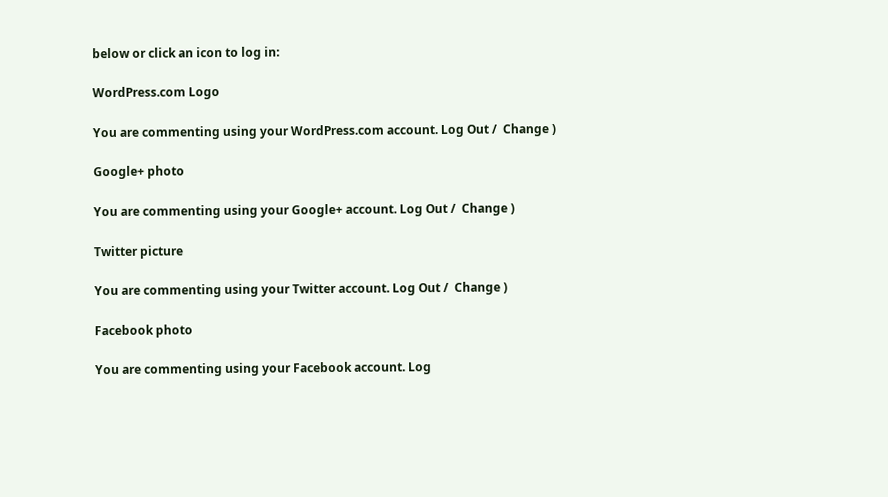below or click an icon to log in:

WordPress.com Logo

You are commenting using your WordPress.com account. Log Out /  Change )

Google+ photo

You are commenting using your Google+ account. Log Out /  Change )

Twitter picture

You are commenting using your Twitter account. Log Out /  Change )

Facebook photo

You are commenting using your Facebook account. Log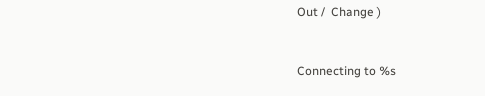Out /  Change )


Connecting to %s